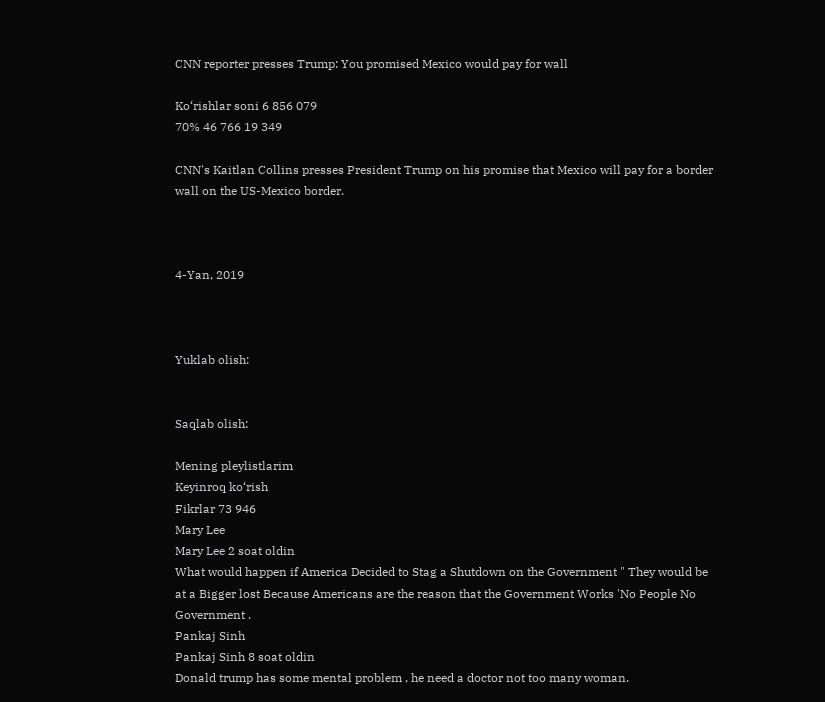CNN reporter presses Trump: You promised Mexico would pay for wall

Ko‘rishlar soni 6 856 079
70% 46 766 19 349

CNN's Kaitlan Collins presses President Trump on his promise that Mexico will pay for a border wall on the US-Mexico border.



4-Yan, 2019



Yuklab olish:


Saqlab olish:

Mening pleylistlarim
Keyinroq ko‘rish
Fikrlar 73 946
Mary Lee
Mary Lee 2 soat oldin
What would happen if America Decided to Stag a Shutdown on the Government " They would be at a Bigger lost Because Americans are the reason that the Government Works 'No People No Government .
Pankaj Sinh
Pankaj Sinh 8 soat oldin
Donald trump has some mental problem , he need a doctor not too many woman.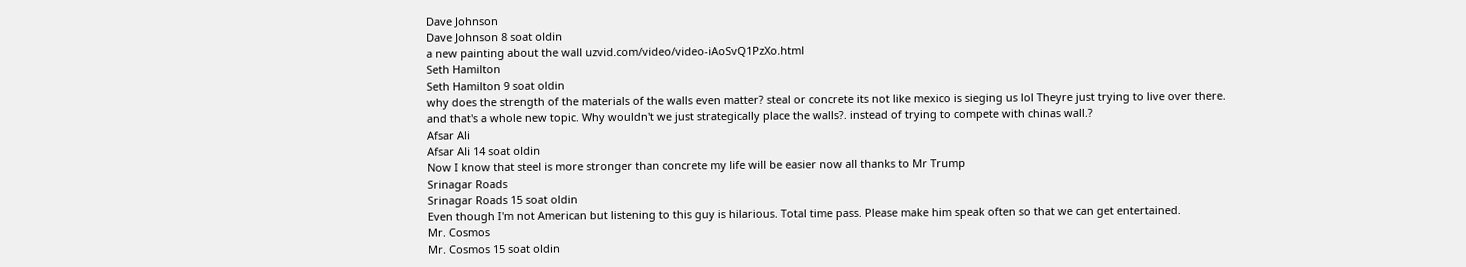Dave Johnson
Dave Johnson 8 soat oldin
a new painting about the wall uzvid.com/video/video-iAoSvQ1PzXo.html
Seth Hamilton
Seth Hamilton 9 soat oldin
why does the strength of the materials of the walls even matter? steal or concrete its not like mexico is sieging us lol Theyre just trying to live over there. and that's a whole new topic. Why wouldn't we just strategically place the walls?. instead of trying to compete with chinas wall.?
Afsar Ali
Afsar Ali 14 soat oldin
Now I know that steel is more stronger than concrete my life will be easier now all thanks to Mr Trump
Srinagar Roads
Srinagar Roads 15 soat oldin
Even though I'm not American but listening to this guy is hilarious. Total time pass. Please make him speak often so that we can get entertained.
Mr. Cosmos
Mr. Cosmos 15 soat oldin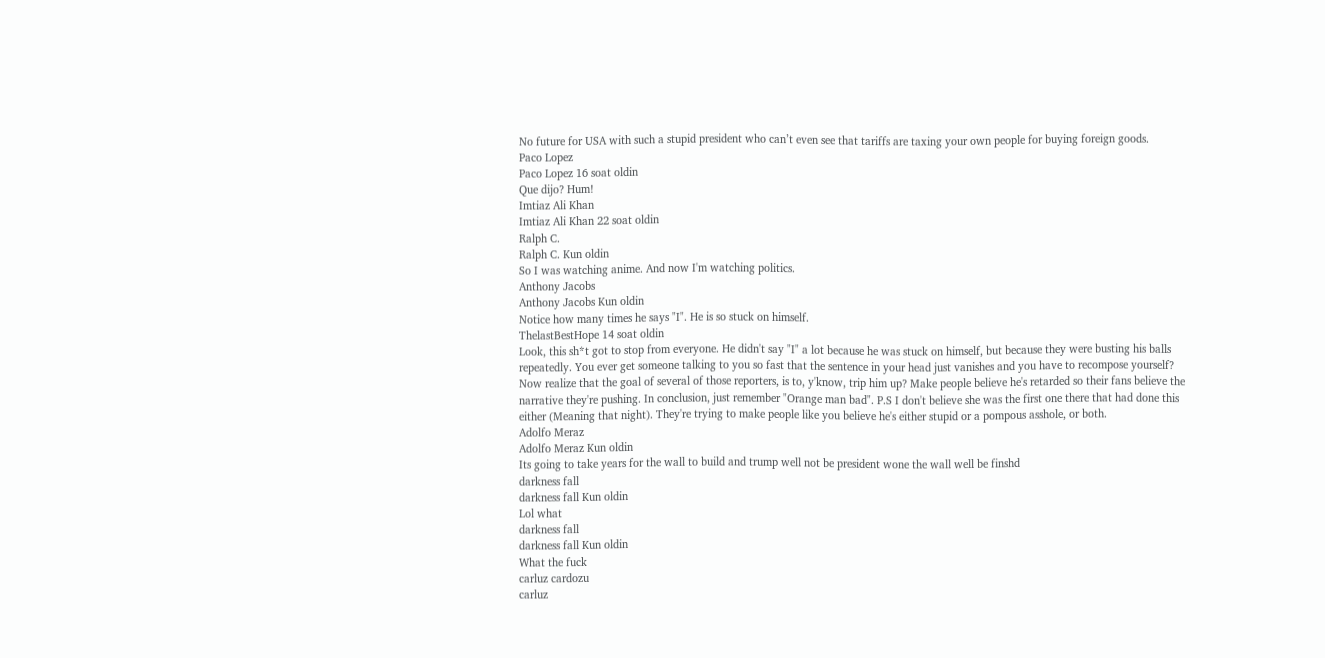No future for USA with such a stupid president who can’t even see that tariffs are taxing your own people for buying foreign goods.
Paco Lopez
Paco Lopez 16 soat oldin
Que dijo? Hum!
Imtiaz Ali Khan
Imtiaz Ali Khan 22 soat oldin
Ralph C.
Ralph C. Kun oldin
So I was watching anime. And now I'm watching politics.
Anthony Jacobs
Anthony Jacobs Kun oldin
Notice how many times he says "I". He is so stuck on himself.
ThelastBestHope 14 soat oldin
Look, this sh*t got to stop from everyone. He didn't say "I" a lot because he was stuck on himself, but because they were busting his balls repeatedly. You ever get someone talking to you so fast that the sentence in your head just vanishes and you have to recompose yourself? Now realize that the goal of several of those reporters, is to, y'know, trip him up? Make people believe he's retarded so their fans believe the narrative they're pushing. In conclusion, just remember "Orange man bad". P.S I don't believe she was the first one there that had done this either (Meaning that night). They're trying to make people like you believe he's either stupid or a pompous asshole, or both.
Adolfo Meraz
Adolfo Meraz Kun oldin
Its going to take years for the wall to build and trump well not be president wone the wall well be finshd
darkness fall
darkness fall Kun oldin
Lol what
darkness fall
darkness fall Kun oldin
What the fuck
carluz cardozu
carluz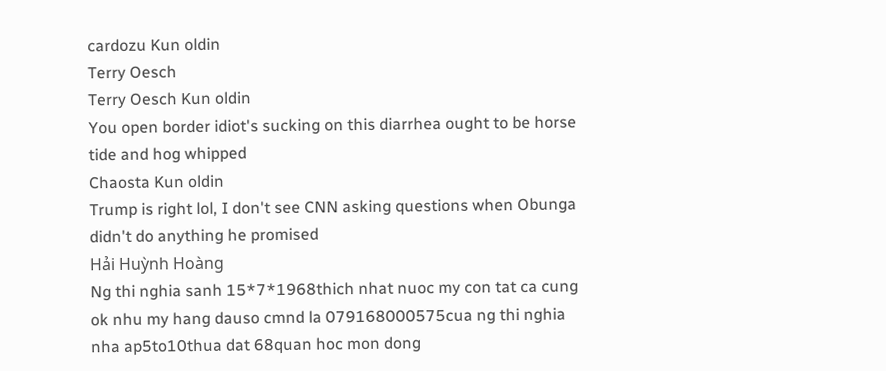cardozu Kun oldin
Terry Oesch
Terry Oesch Kun oldin
You open border idiot's sucking on this diarrhea ought to be horse tide and hog whipped
Chaosta Kun oldin
Trump is right lol, I don't see CNN asking questions when Obunga didn't do anything he promised
Hải Huỳnh Hoàng
Ng thi nghia sanh 15*7*1968thich nhat nuoc my con tat ca cung ok nhu my hang dauso cmnd la 079168000575cua ng thi nghia nha ap5to10thua dat 68quan hoc mon dong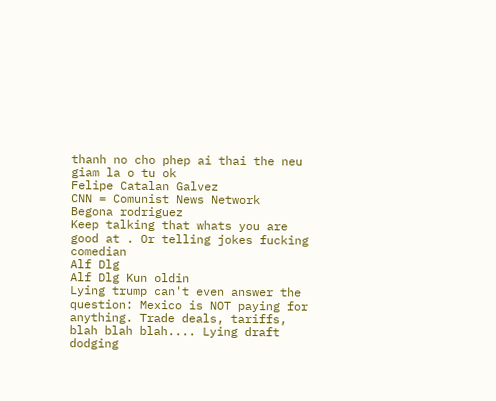thanh no cho phep ai thai the neu giam la o tu ok
Felipe Catalan Galvez
CNN = Comunist News Network
Begona rodriguez
Keep talking that whats you are good at . Or telling jokes fucking comedian
Alf Dlg
Alf Dlg Kun oldin
Lying trump can't even answer the question: Mexico is NOT paying for anything. Trade deals, tariffs, blah blah blah.... Lying draft dodging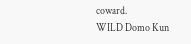coward.
WILD Domo Kun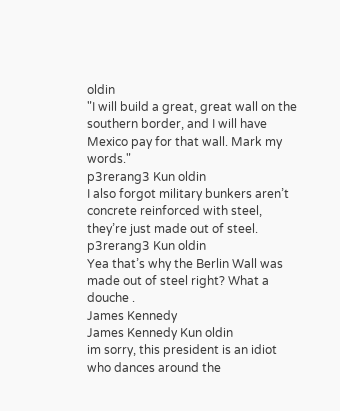oldin
"I will build a great, great wall on the southern border, and I will have Mexico pay for that wall. Mark my words."
p3rerang3 Kun oldin
I also forgot military bunkers aren’t concrete reinforced with steel, they’re just made out of steel.
p3rerang3 Kun oldin
Yea that’s why the Berlin Wall was made out of steel right? What a douche .
James Kennedy
James Kennedy Kun oldin
im sorry, this president is an idiot who dances around the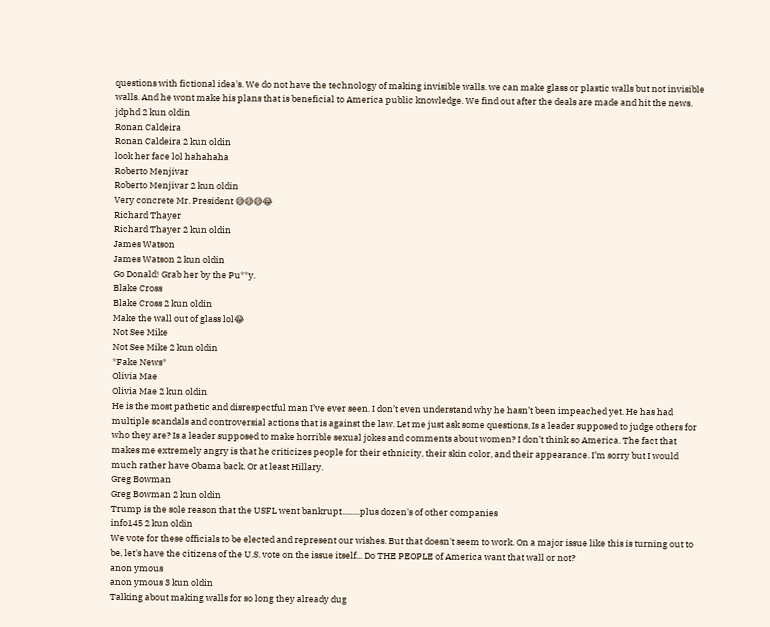questions with fictional idea's. We do not have the technology of making invisible walls. we can make glass or plastic walls but not invisible walls. And he wont make his plans that is beneficial to America public knowledge. We find out after the deals are made and hit the news.
jdphd 2 kun oldin
Ronan Caldeira
Ronan Caldeira 2 kun oldin
look her face lol hahahaha
Roberto Menjivar
Roberto Menjivar 2 kun oldin
Very concrete Mr. President 😅😅😅😂
Richard Thayer
Richard Thayer 2 kun oldin
James Watson
James Watson 2 kun oldin
Go Donald! Grab her by the Pu**y.
Blake Cross
Blake Cross 2 kun oldin
Make the wall out of glass lol😂
Not See Mike
Not See Mike 2 kun oldin
*Fake News*
Olivia Mae
Olivia Mae 2 kun oldin
He is the most pathetic and disrespectful man I’ve ever seen. I don’t even understand why he hasn’t been impeached yet. He has had multiple scandals and controversial actions that is against the law. Let me just ask some questions, Is a leader supposed to judge others for who they are? Is a leader supposed to make horrible sexual jokes and comments about women? I don’t think so America. The fact that makes me extremely angry is that he criticizes people for their ethnicity, their skin color, and their appearance. I’m sorry but I would much rather have Obama back. Or at least Hillary.
Greg Bowman
Greg Bowman 2 kun oldin
Trump is the sole reason that the USFL went bankrupt.........plus dozen's of other companies
info145 2 kun oldin
We vote for these officials to be elected and represent our wishes. But that doesn't seem to work. On a major issue like this is turning out to be, let's have the citizens of the U.S. vote on the issue itself... Do THE PEOPLE of America want that wall or not?
anon ymous
anon ymous 3 kun oldin
Talking about making walls for so long they already dug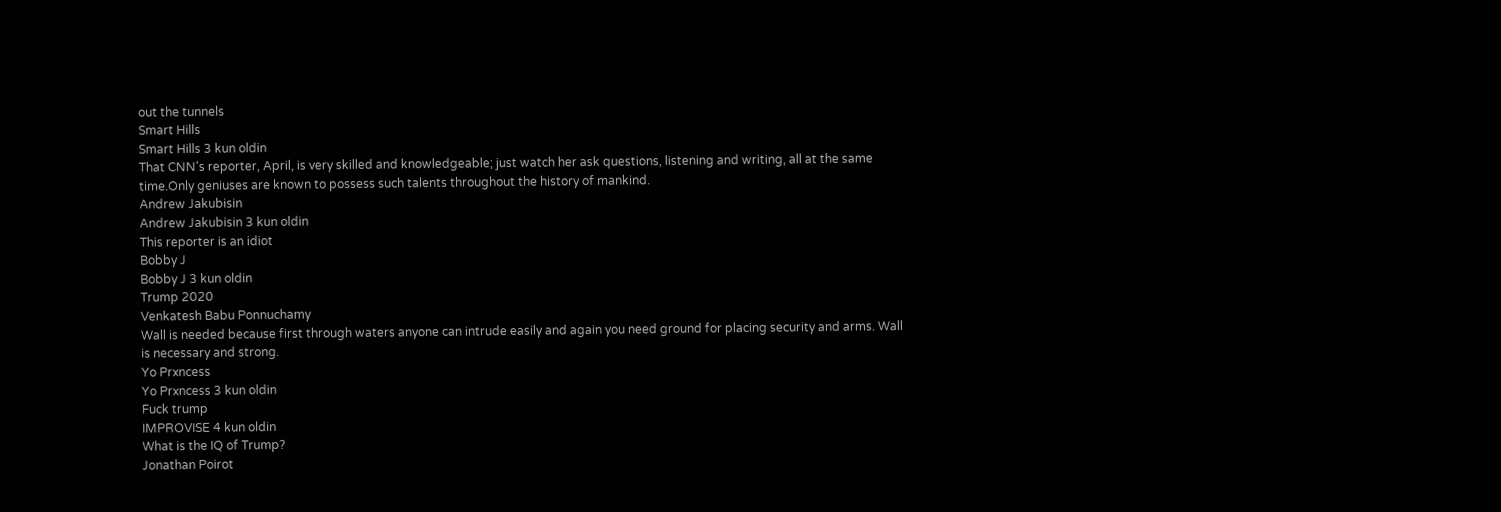out the tunnels
Smart Hills
Smart Hills 3 kun oldin
That CNN's reporter, April, is very skilled and knowledgeable; just watch her ask questions, listening and writing, all at the same time.Only geniuses are known to possess such talents throughout the history of mankind.
Andrew Jakubisin
Andrew Jakubisin 3 kun oldin
This reporter is an idiot
Bobby J
Bobby J 3 kun oldin
Trump 2020
Venkatesh Babu Ponnuchamy
Wall is needed because first through waters anyone can intrude easily and again you need ground for placing security and arms. Wall is necessary and strong.
Yo Prxncess
Yo Prxncess 3 kun oldin
Fuck trump
IMPROVISE 4 kun oldin
What is the IQ of Trump?
Jonathan Poirot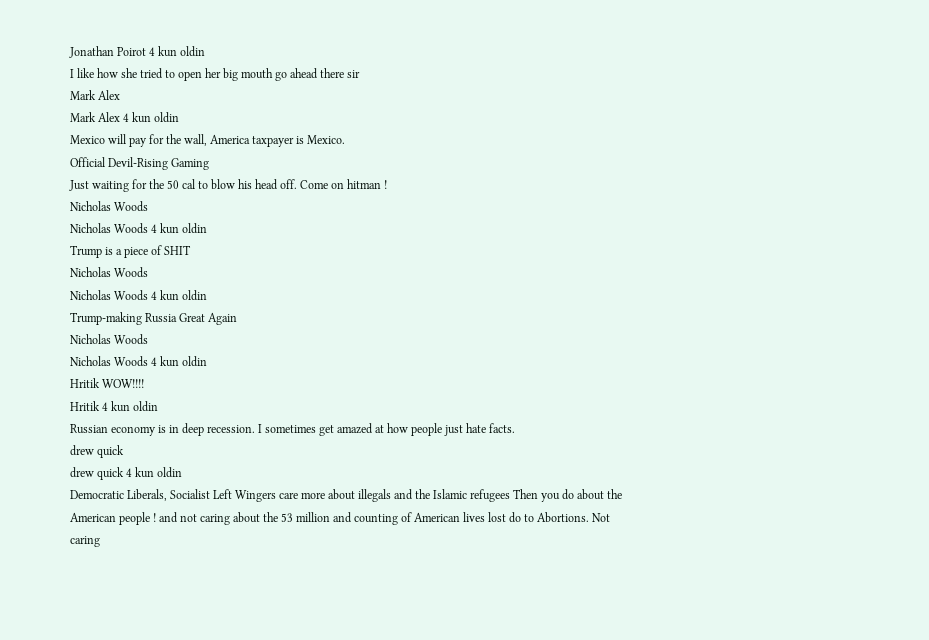Jonathan Poirot 4 kun oldin
I like how she tried to open her big mouth go ahead there sir
Mark Alex
Mark Alex 4 kun oldin
Mexico will pay for the wall, America taxpayer is Mexico.
Official Devil-Rising Gaming
Just waiting for the 50 cal to blow his head off. Come on hitman !
Nicholas Woods
Nicholas Woods 4 kun oldin
Trump is a piece of SHIT
Nicholas Woods
Nicholas Woods 4 kun oldin
Trump-making Russia Great Again
Nicholas Woods
Nicholas Woods 4 kun oldin
Hritik WOW!!!!
Hritik 4 kun oldin
Russian economy is in deep recession. I sometimes get amazed at how people just hate facts.
drew quick
drew quick 4 kun oldin
Democratic Liberals, Socialist Left Wingers care more about illegals and the Islamic refugees Then you do about the American people ! and not caring about the 53 million and counting of American lives lost do to Abortions. Not caring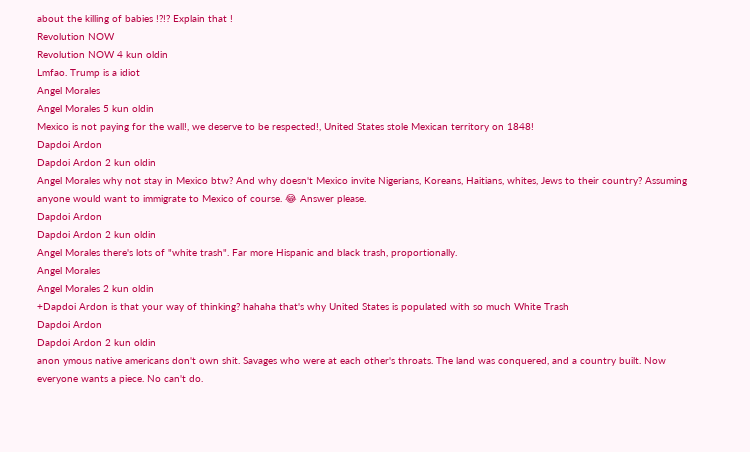about the killing of babies !?!? Explain that !
Revolution NOW
Revolution NOW 4 kun oldin
Lmfao. Trump is a idiot
Angel Morales
Angel Morales 5 kun oldin
Mexico is not paying for the wall!, we deserve to be respected!, United States stole Mexican territory on 1848!
Dapdoi Ardon
Dapdoi Ardon 2 kun oldin
Angel Morales why not stay in Mexico btw? And why doesn't Mexico invite Nigerians, Koreans, Haitians, whites, Jews to their country? Assuming anyone would want to immigrate to Mexico of course. 😂 Answer please.
Dapdoi Ardon
Dapdoi Ardon 2 kun oldin
Angel Morales there's lots of "white trash". Far more Hispanic and black trash, proportionally.
Angel Morales
Angel Morales 2 kun oldin
+Dapdoi Ardon is that your way of thinking? hahaha that's why United States is populated with so much White Trash
Dapdoi Ardon
Dapdoi Ardon 2 kun oldin
anon ymous native americans don't own shit. Savages who were at each other's throats. The land was conquered, and a country built. Now everyone wants a piece. No can't do.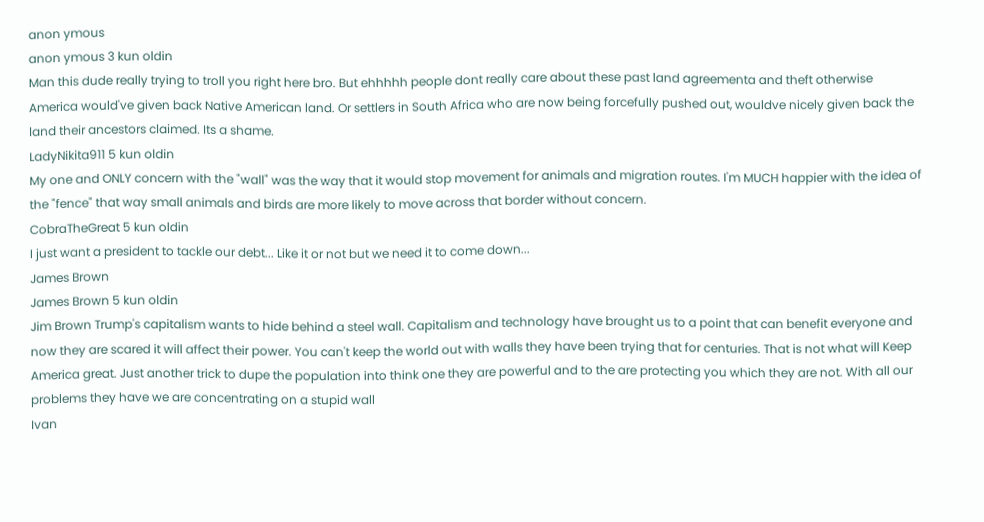anon ymous
anon ymous 3 kun oldin
Man this dude really trying to troll you right here bro. But ehhhhh people dont really care about these past land agreementa and theft otherwise America would've given back Native American land. Or settlers in South Africa who are now being forcefully pushed out, wouldve nicely given back the land their ancestors claimed. Its a shame.
LadyNikita911 5 kun oldin
My one and ONLY concern with the "wall" was the way that it would stop movement for animals and migration routes. I'm MUCH happier with the idea of the "fence" that way small animals and birds are more likely to move across that border without concern.
CobraTheGreat 5 kun oldin
I just want a president to tackle our debt... Like it or not but we need it to come down...
James Brown
James Brown 5 kun oldin
Jim Brown Trump's capitalism wants to hide behind a steel wall. Capitalism and technology have brought us to a point that can benefit everyone and now they are scared it will affect their power. You can't keep the world out with walls they have been trying that for centuries. That is not what will Keep America great. Just another trick to dupe the population into think one they are powerful and to the are protecting you which they are not. With all our problems they have we are concentrating on a stupid wall
Ivan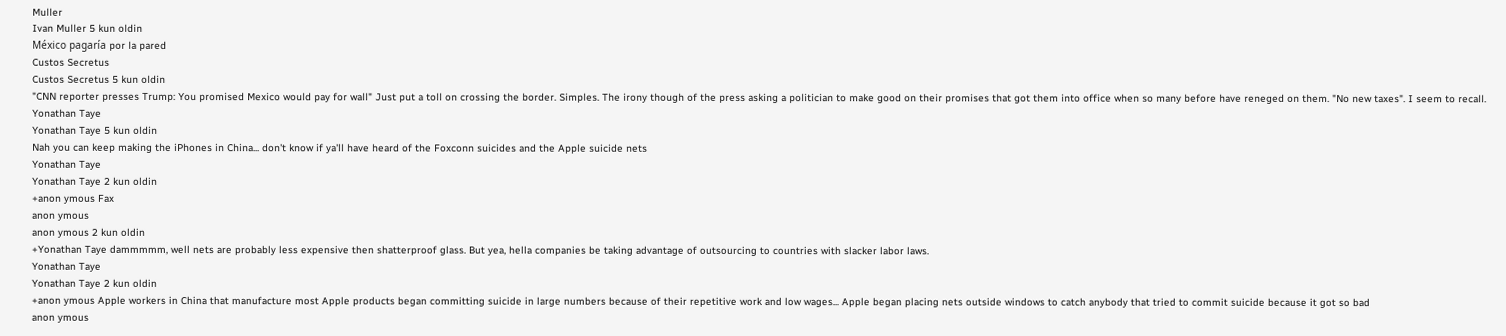Muller
Ivan Muller 5 kun oldin
México pagaría por la pared
Custos Secretus
Custos Secretus 5 kun oldin
"CNN reporter presses Trump: You promised Mexico would pay for wall" Just put a toll on crossing the border. Simples. The irony though of the press asking a politician to make good on their promises that got them into office when so many before have reneged on them. "No new taxes". I seem to recall.
Yonathan Taye
Yonathan Taye 5 kun oldin
Nah you can keep making the iPhones in China... don't know if ya'll have heard of the Foxconn suicides and the Apple suicide nets
Yonathan Taye
Yonathan Taye 2 kun oldin
+anon ymous Fax
anon ymous
anon ymous 2 kun oldin
+Yonathan Taye dammmmm, well nets are probably less expensive then shatterproof glass. But yea, hella companies be taking advantage of outsourcing to countries with slacker labor laws.
Yonathan Taye
Yonathan Taye 2 kun oldin
+anon ymous Apple workers in China that manufacture most Apple products began committing suicide in large numbers because of their repetitive work and low wages... Apple began placing nets outside windows to catch anybody that tried to commit suicide because it got so bad
anon ymous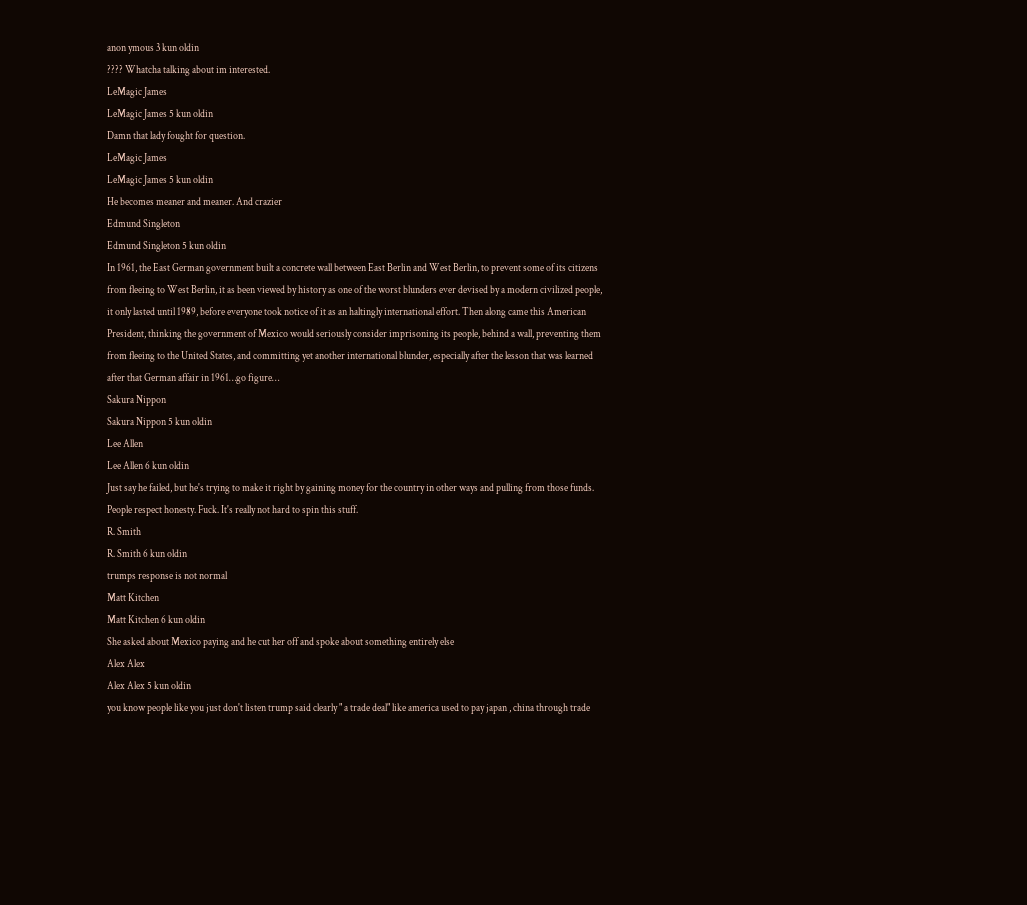anon ymous 3 kun oldin
???? Whatcha talking about im interested.
LeMagic James
LeMagic James 5 kun oldin
Damn that lady fought for question.
LeMagic James
LeMagic James 5 kun oldin
He becomes meaner and meaner. And crazier
Edmund Singleton
Edmund Singleton 5 kun oldin
In 1961, the East German government built a concrete wall between East Berlin and West Berlin, to prevent some of its citizens from fleeing to West Berlin, it as been viewed by history as one of the worst blunders ever devised by a modern civilized people, it only lasted until 1989, before everyone took notice of it as an haltingly international effort. Then along came this American President, thinking the government of Mexico would seriously consider imprisoning its people, behind a wall, preventing them from fleeing to the United States, and committing yet another international blunder, especially after the lesson that was learned after that German affair in 1961…go figure…
Sakura Nippon
Sakura Nippon 5 kun oldin
Lee Allen
Lee Allen 6 kun oldin
Just say he failed, but he's trying to make it right by gaining money for the country in other ways and pulling from those funds. People respect honesty. Fuck. It's really not hard to spin this stuff.
R. Smith
R. Smith 6 kun oldin
trumps response is not normal
Matt Kitchen
Matt Kitchen 6 kun oldin
She asked about Mexico paying and he cut her off and spoke about something entirely else
Alex Alex
Alex Alex 5 kun oldin
you know people like you just don't listen trump said clearly " a trade deal" like america used to pay japan , china through trade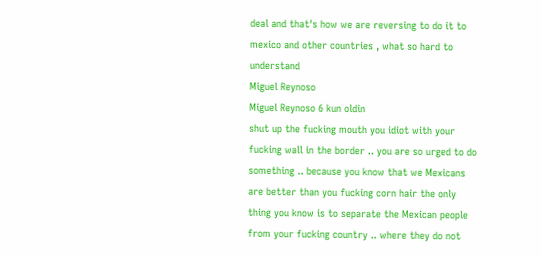deal and that's how we are reversing to do it to mexico and other countries , what so hard to understand
Miguel Reynoso
Miguel Reynoso 6 kun oldin
shut up the fucking mouth you idiot with your fucking wall in the border .. you are so urged to do something .. because you know that we Mexicans are better than you fucking corn hair the only thing you know is to separate the Mexican people from your fucking country .. where they do not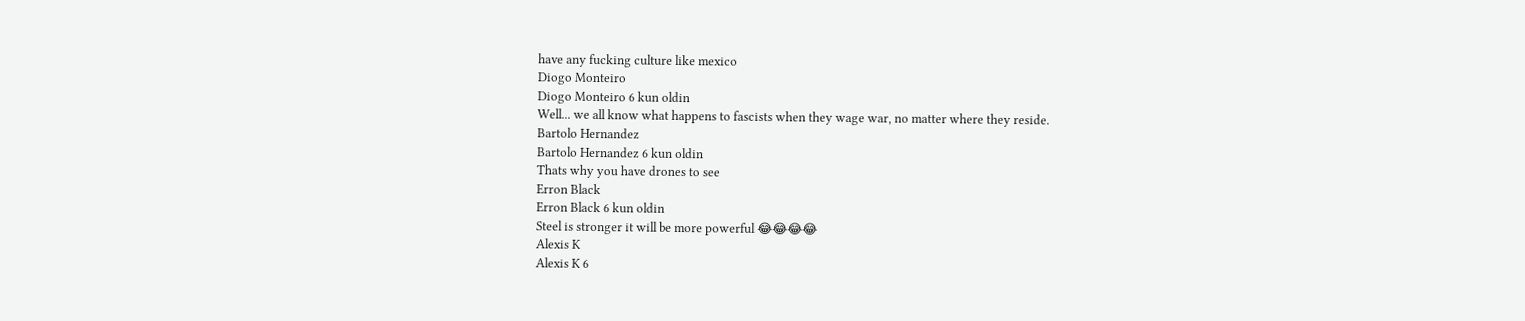have any fucking culture like mexico
Diogo Monteiro
Diogo Monteiro 6 kun oldin
Well... we all know what happens to fascists when they wage war, no matter where they reside.
Bartolo Hernandez
Bartolo Hernandez 6 kun oldin
Thats why you have drones to see
Erron Black
Erron Black 6 kun oldin
Steel is stronger it will be more powerful 😂😂😂😂
Alexis K
Alexis K 6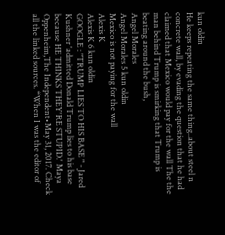kun oldin
He keeps repeating the same thing..about steel n concrete wall, by evading the question that he had claimed that Mexico would pay for the wall The the man behind Trump is smirking that Trump is beating around the bush,
Angel Morales
Angel Morales 5 kun oldin
Mexico is not paying for the wall
Alexis K
Alexis K 6 kun oldin
GOOGLE : "TRUMP LIES TO HIS BASE " - Jared Kushner 'admitted Donald Trump lies to his base because HE THINKS THEY'RE STUPID.' Maya Oppenheim,The Independent•May 31, 2017. Check all the linked sources. “When I was the editor of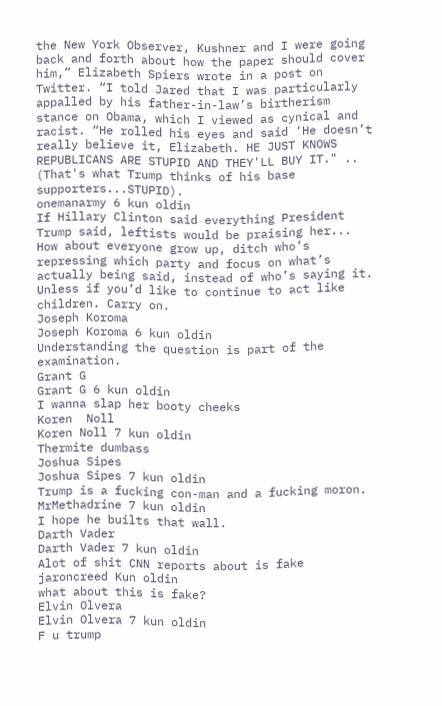the New York Observer, Kushner and I were going back and forth about how the paper should cover him,” Elizabeth Spiers wrote in a post on Twitter. “I told Jared that I was particularly appalled by his father-in-law’s birtherism stance on Obama, which I viewed as cynical and racist. “He rolled his eyes and said ‘He doesn’t really believe it, Elizabeth. HE JUST KNOWS REPUBLICANS ARE STUPID AND THEY'LL BUY IT." .. (That's what Trump thinks of his base supporters...STUPID).
onemanarmy 6 kun oldin
If Hillary Clinton said everything President Trump said, leftists would be praising her... How about everyone grow up, ditch who’s repressing which party and focus on what’s actually being said, instead of who’s saying it. Unless if you’d like to continue to act like children. Carry on.
Joseph Koroma
Joseph Koroma 6 kun oldin
Understanding the question is part of the examination.
Grant G
Grant G 6 kun oldin
I wanna slap her booty cheeks
Koren  Noll
Koren Noll 7 kun oldin
Thermite dumbass
Joshua Sipes
Joshua Sipes 7 kun oldin
Trump is a fucking con-man and a fucking moron.
MrMethadrine 7 kun oldin
I hope he builts that wall.
Darth Vader
Darth Vader 7 kun oldin
Alot of shit CNN reports about is fake
jaroncreed Kun oldin
what about this is fake?
Elvin Olvera
Elvin Olvera 7 kun oldin
F u trump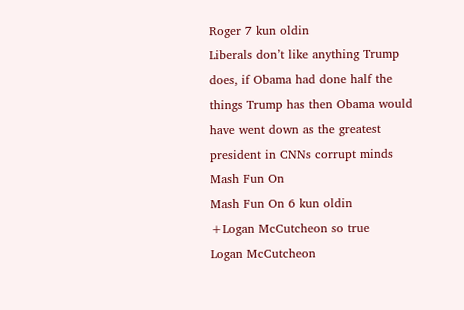Roger 7 kun oldin
Liberals don’t like anything Trump does, if Obama had done half the things Trump has then Obama would have went down as the greatest president in CNNs corrupt minds
Mash Fun On
Mash Fun On 6 kun oldin
+Logan McCutcheon so true
Logan McCutcheon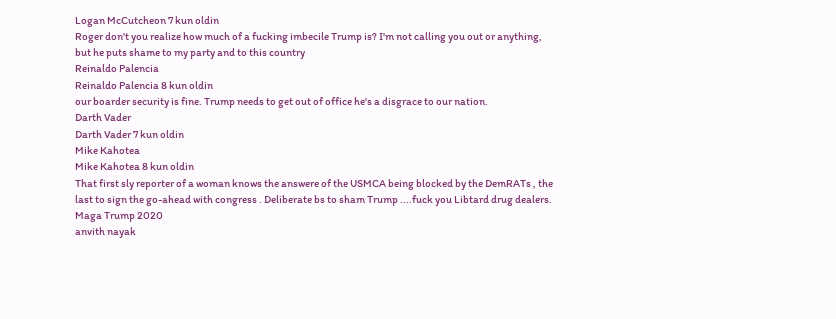Logan McCutcheon 7 kun oldin
Roger don't you realize how much of a fucking imbecile Trump is? I'm not calling you out or anything, but he puts shame to my party and to this country
Reinaldo Palencia
Reinaldo Palencia 8 kun oldin
our boarder security is fine. Trump needs to get out of office he's a disgrace to our nation.
Darth Vader
Darth Vader 7 kun oldin
Mike Kahotea
Mike Kahotea 8 kun oldin
That first sly reporter of a woman knows the answere of the USMCA being blocked by the DemRATs , the last to sign the go-ahead with congress . Deliberate bs to sham Trump ....fuck you Libtard drug dealers. Maga Trump 2020
anvith nayak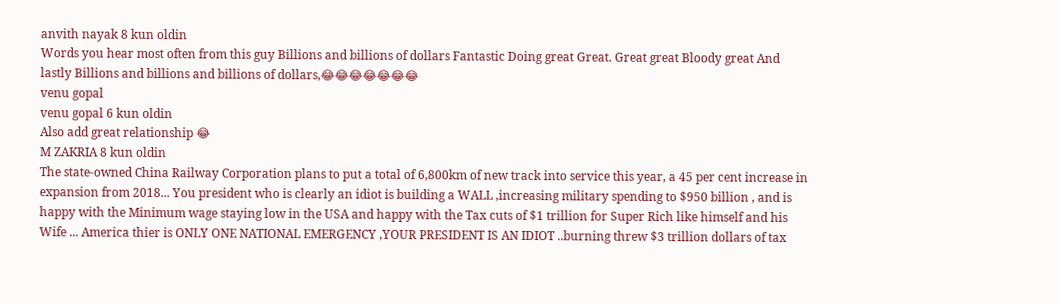anvith nayak 8 kun oldin
Words you hear most often from this guy Billions and billions of dollars Fantastic Doing great Great. Great great Bloody great And lastly Billions and billions and billions of dollars,😂😂😂😂😂😂😂
venu gopal
venu gopal 6 kun oldin
Also add great relationship 😂
M ZAKRIA 8 kun oldin
The state-owned China Railway Corporation plans to put a total of 6,800km of new track into service this year, a 45 per cent increase in expansion from 2018... You president who is clearly an idiot is building a WALL ,increasing military spending to $950 billion , and is happy with the Minimum wage staying low in the USA and happy with the Tax cuts of $1 trillion for Super Rich like himself and his Wife ... America thier is ONLY ONE NATIONAL EMERGENCY ,YOUR PRESIDENT IS AN IDIOT ..burning threw $3 trillion dollars of tax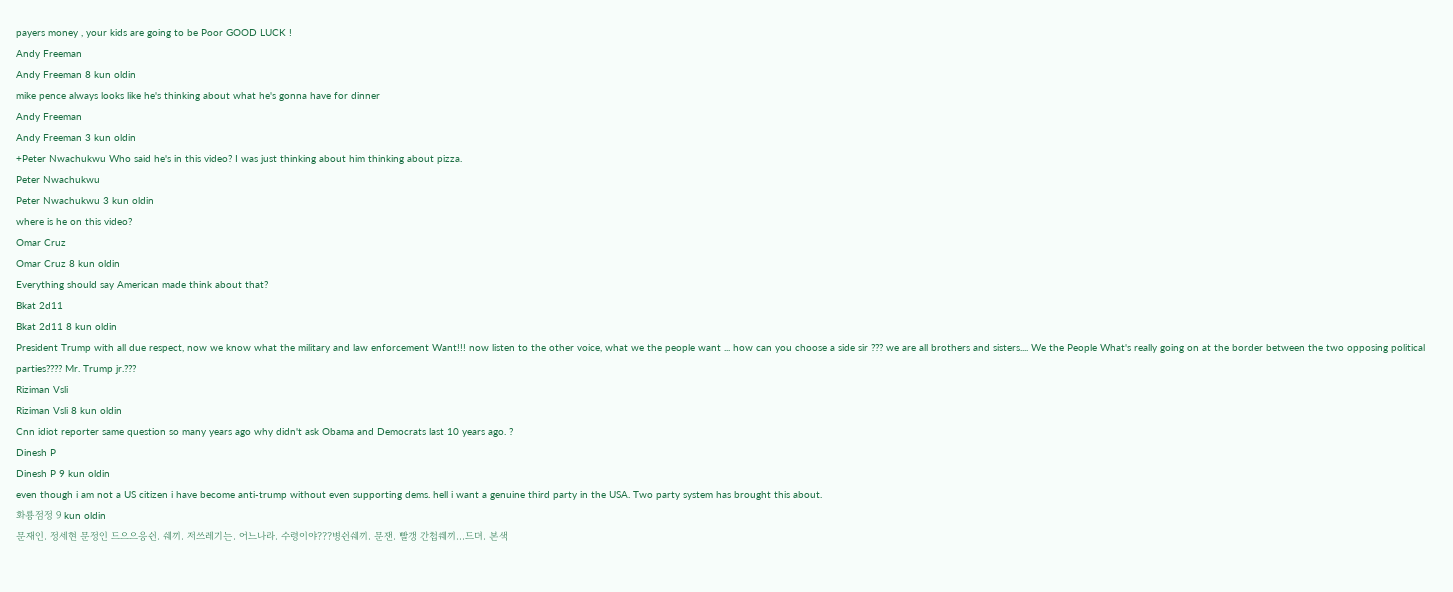payers money , your kids are going to be Poor GOOD LUCK !
Andy Freeman
Andy Freeman 8 kun oldin
mike pence always looks like he's thinking about what he's gonna have for dinner
Andy Freeman
Andy Freeman 3 kun oldin
+Peter Nwachukwu Who said he's in this video? I was just thinking about him thinking about pizza.
Peter Nwachukwu
Peter Nwachukwu 3 kun oldin
where is he on this video?
Omar Cruz
Omar Cruz 8 kun oldin
Everything should say American made think about that?
Bkat 2d11
Bkat 2d11 8 kun oldin
President Trump with all due respect, now we know what the military and law enforcement Want!!! now listen to the other voice, what we the people want ... how can you choose a side sir ??? we are all brothers and sisters.... We the People What's really going on at the border between the two opposing political parties???? Mr. Trump jr.???
Riziman Vsli
Riziman Vsli 8 kun oldin
Cnn idiot reporter same question so many years ago why didn't ask Obama and Democrats last 10 years ago. ?
Dinesh P
Dinesh P 9 kun oldin
even though i am not a US citizen i have become anti-trump without even supporting dems. hell i want a genuine third party in the USA. Two party system has brought this about.
화룡점정 9 kun oldin
문재인. 정세현 문정인 드으으응쉰. 쉐끼. 저쓰레기는. 어느나라. 수령이야???병쉰쉐끼. 문잰. 빨갱 간첩쒜끼...드뎌. 본색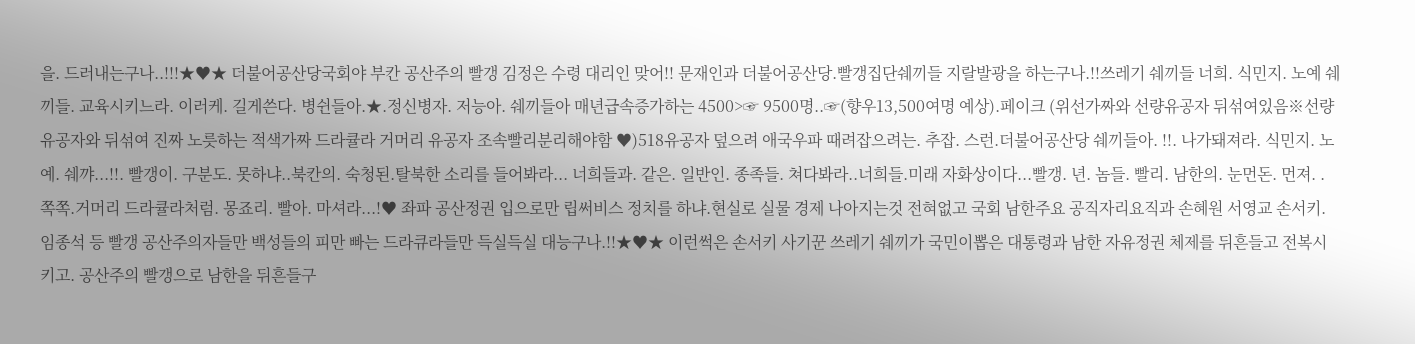을. 드러내는구나..!!!★♥★ 더불어공산당국회야 부칸 공산주의 빨갱 김정은 수령 대리인 맞어!! 문재인과 더불어공산당.빨갱집단쉐끼들 지랄발광을 하는구나.!!쓰레기 쉐끼들 너희. 식민지. 노예 쉐끼들. 교육시키느라. 이러케. 길게쓴다. 병쉰들아.★.정신병자. 저능아. 쉐끼들아 매년급속증가하는 4500>☞ 9500명..☞(향우13,500여명 예상).페이크 (위선가짜와 선량유공자 뒤섞여있음※선량유공자와 뒤섞여 진짜 노릇하는 적색가짜 드라큘라 거머리 유공자 조속빨리분리해야함 ♥)518유공자 덮으려 애국우파 때려잡으려는. 추잡. 스런.더불어공산당 쉐끼들아. !!. 나가돼져라. 식민지. 노예. 쉐꺄...!!. 빨갱이. 구분도. 못하냐..북칸의. 숙청된.탈북한 소리를 들어봐라... 너희들과. 같은. 일반인. 종족들. 쳐다봐라..너희들.미래 자화상이다...빨갱. 년. 놈들. 빨리. 남한의. 눈먼돈. 먼져. . 쪽쪽.거머리 드라큘라처럼. 몽죠리. 빨아. 마셔라...!♥ 좌파 공산정권 입으로만 립써비스 정치를 하냐.현실로 실물 경제 나아지는것 전혀없고 국회 남한주요 공직자리요직과 손혜원 서영교 손서키.임종석 등 빨갱 공산주의자들만 백성들의 피만 빠는 드라큐라들만 득실득실 대능구나.!!★♥★ 이런썩은 손서키 사기꾼 쓰레기 쉐끼가 국민이뽑은 대통령과 남한 자유정권 체제를 뒤흔들고 전복시키고. 공산주의 빨갱으로 남한을 뒤흔들구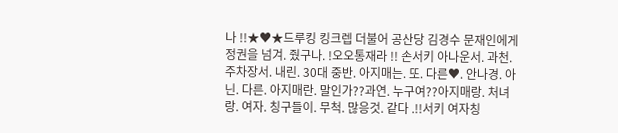나 !!★♥★드루킹 킹크렙 더불어 공산당 김경수 문재인에게 정권을 넘겨. 줬구나. !오오통재라 !! 손서키 아나운서. 과천. 주차장서. 내린. 30대 중반. 아지매는. 또. 다른♥. 안나경. 아닌. 다른. 아지매란. 말인가??과연. 누구여??아지매랑. 처녀랑. 여자. 칭구들이. 무척. 많응것. 같다 .!!서키 여자칭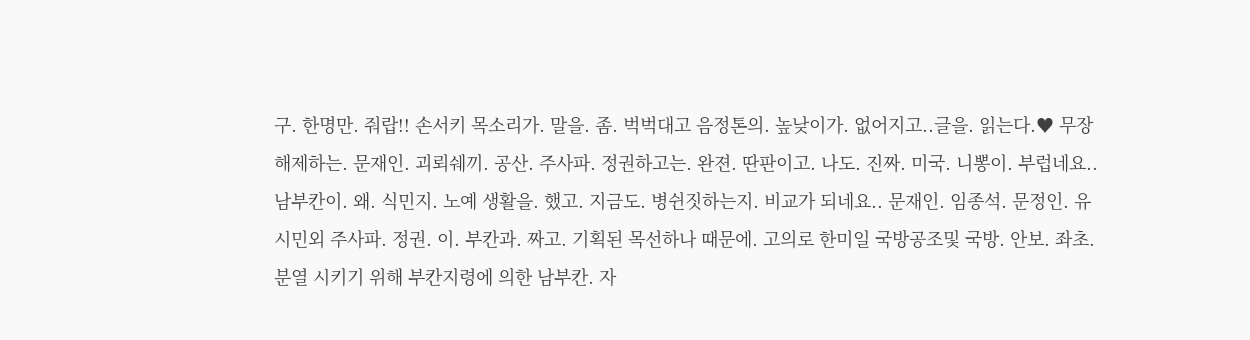구. 한명만. 줘랍!! 손서키 목소리가. 말을. 좀. 벅벅대고 음정톤의. 높낮이가. 없어지고..글을. 읽는다.♥ 무장해제하는. 문재인. 괴뢰쉐끼. 공산. 주사파. 정권하고는. 완젼. 딴판이고. 나도. 진짜. 미국. 니뽕이. 부럽네요..남부칸이. 왜. 식민지. 노예 생활을. 했고. 지금도. 병쉰짓하는지. 비교가 되네요.. 문재인. 임종석. 문정인. 유시민외 주사파. 정권. 이. 부칸과. 짜고. 기획된 목선하나 때문에. 고의로 한미일 국방공조및 국방. 안보. 좌초.분열 시키기 위해 부칸지령에 의한 남부칸. 자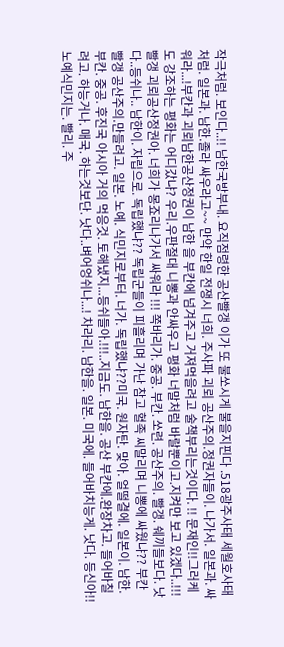작극처럼. 보인다..!! 남한국방부내. 요직점령한 공산빨갱 이가 또 불쏘시게 불을지핀다 .518광주사태 세월호사태처럼. 일본과. 남한.졸라 싸우라고~~ 만약 한일 전쟁시 너희. 주사파 괴뢰 공산주의.정권자들이. 나가서. 일본과. 싸워라...!부칸과 괴뢰남한공산정권이 남한 을 부칸에 넘겨주고 거져먹을려고 술책부리는것이다. !! 문재인!!그러케도 강조하는 평화는 어디갔냐? 우리.우판절대 니뽕과 안싸우고 평화 너말처럼 바랄뿐이고.지켜만 보고 있겠다..!!!빨갱 괴뢰공산정권아. 너희가 몽죠리나가서 싸워라 !!! 쪽바리가. 중공. 부칸. 쏘련. 공산주의. 빨갱. 쉐끼들보다. 낫다..등쉬나.. 남한이. 자립으로. 독립했냐?? 독립군들이 피흘리며 가난 참고 혈족 씨말리며 니뽕에 싸웠냐?? 부칸 빨갱 공산주의.만들려고. 일본. 노예. 식민지로부터. 너가. 독립했냐??미국. 원자탄. 맞아. 얼떨결에. 일본이. 남한. 부칸. 중공. 후진국 아시아 거의 먹응것. 토해냈지...등쉬들아.!!!..지금도. 남한을. 공산 부칸에.완장차고. 들어바칠려고. 하능거나. 매국. 하는것보단. 낫다..벼어엉쉬나...! 차라리. 남한을. 일본. 미국에. 들어바치능게. 낫다. 등신아!! 노예식민지는. 빨리. 주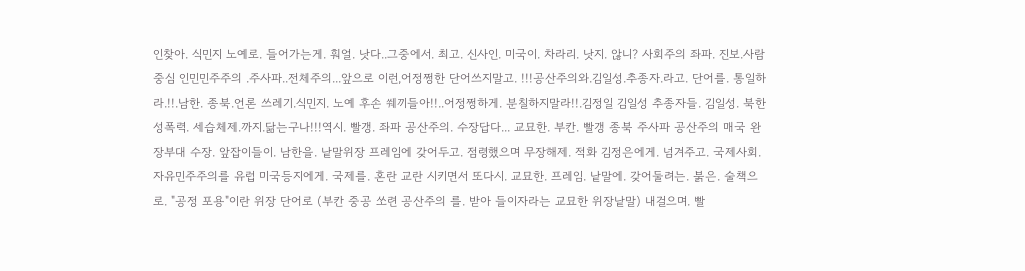인찾아. 식민지 노예로. 들어가는게. 훠얼. 낫다..그중에서. 최고. 신사인. 미국이. 차라리. 낫지. 않니? 사회주의 좌파. 진보.사람중심 인민민주주의 .주사파..전체주의...앞으로 이런,어정쩡한 단어쓰지말고. !!!공산주의와.김일성.추종자.라고. 단어를. 통일하라.!!.남한. 종북.언론 쓰레기.식민지. 노예 후손 쒜끼들아!!..어정쩡하게. 분칠하지말라!!.김정일 김일성 추종자들. 김일성. 북한 성폭력. 세습체제.까지.닮는구나!!!역시. 빨갱. 좌파 공산주의. 수장답다... 교묘한. 부칸. 빨갱 종북 주사파 공산주의 매국 완장부대 수장. 앞잡이들이. 남한을. 낱말위장 프레임에 갖어두고. 점령했으며 무장해제. 적화 김정은에게. 넘겨주고. 국제사회. 자유민주주의를 유럽 미국등지에게. 국제를. 혼란 교란 시키면서 또다시. 교묘한. 프레임. 낱말에. 갖어둘려는. 붉은. 술책으로. "공정 포용"이란 위장 단어로 (부칸 중공 쏘련 공산주의 를. 받아 들이자라는 교묘한 위장낱말) 내걸으며. 빨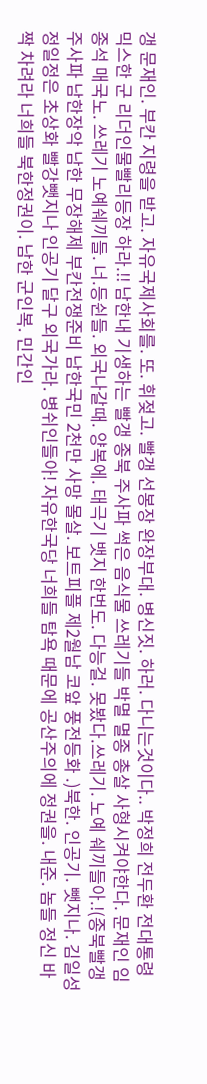갱 문재인. 부칸 지령을 받고. 자유국제사회를. 또. 휘젖고. 빨갱 선봉장 완장부대. 병신짓. 하러. 다니는것이다.. 박정희 전두환 전대통령 믹스한 군 리더인물빨리등장 하라.!! 남한내 기생하는 빨갱 종북 주사파 썩은 음식물 쓰레기들 박멸 멸종 총살 사형시켜야한다. 문재인 임종석 매국노. 쓰레기 노예쉐끼들. 너.등쉰들. 외국나갈때. 양복에. 태극기 뱃지 한번도. 다능걸. 못봤다.쓰레기. 노예 쉐끼들아.!(종북빨갱주사파 남한장악 남한 무장해제 부칸전쟁준비 남한국민 2천만 사망 몰살. 보트피플 제2월남 코앞 풍전등화 .)북한. 인공기. 뺏지나. 김일성정일정은 초상화 빨강뺏지나 인공기 달구 외국가라. 병쉬인들아! 자유한국당 너희들 탐욕 때문에 공산주의에 정권을. 내준. 놈들 정신 바짝 차려라 너희들 북한정권이. 남한 군인복. 민간인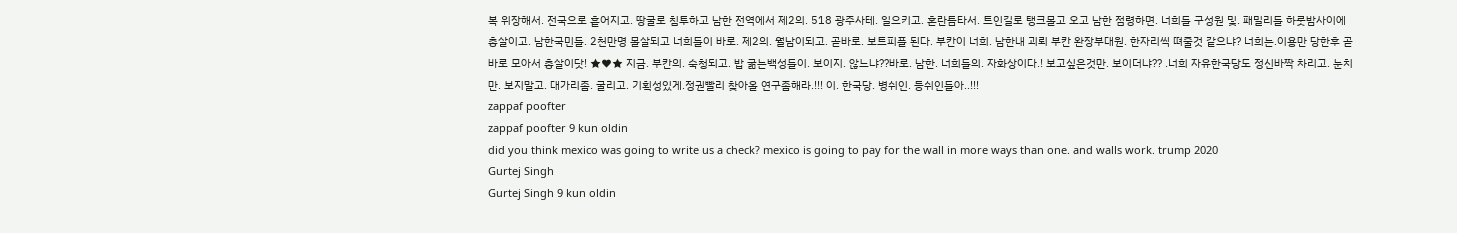복 위장해서. 전국으로 흩어지고. 땅굴로 침투하고 남한 전역에서 제2의. 518 광주사테. 일으키고. 혼란틈타서. 트인길로 탱크몰고 오고 남한 점령하면. 너희들 구성원 및. 패밀리들 하룻밤사이에 총살이고. 남한국민들. 2천만명 몰살되고 너희들이 바로. 제2의. 월남이되고. 곧바로. 보트피플 된다. 부칸이 너희. 남한내 괴뢰 부칸 완장부대원. 한자리씩 뗘줄것 같으냐? 너희는.이용만 당한후 곧바로 모아서 총살이닷! ★♥★ 지금. 부칸의. 숙청되고. 밥 굶는백성들이. 보이지. 않느냐??바로. 남한. 너희들의. 자화상이다.! 보고싶은것만. 보이더냐?? .너희 자유한국당도 정신바짝 차리고. 눈치만. 보지말고. 대가리좀. 굴리고. 기획성있게.정권빨리 찾아올 연구좀해라.!!! 이. 한국당. 병쉬인. 등쉬인들아..!!!
zappaf poofter
zappaf poofter 9 kun oldin
did you think mexico was going to write us a check? mexico is going to pay for the wall in more ways than one. and walls work. trump 2020
Gurtej Singh
Gurtej Singh 9 kun oldin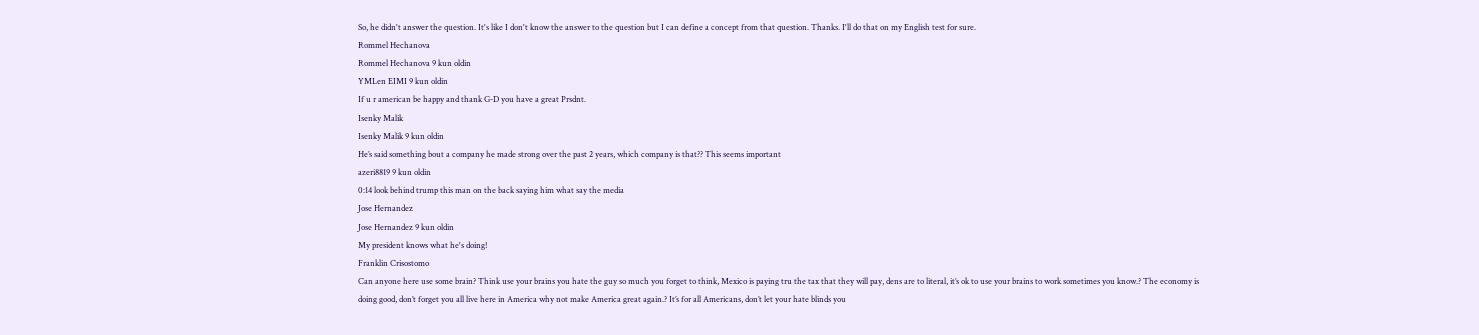So, he didn't answer the question. It's like I don't know the answer to the question but I can define a concept from that question. Thanks. I'll do that on my English test for sure.
Rommel Hechanova
Rommel Hechanova 9 kun oldin
YMLen EIMI 9 kun oldin
If u r american be happy and thank G-D you have a great Prsdnt.
Isenky Malik
Isenky Malik 9 kun oldin
He’s said something bout a company he made strong over the past 2 years, which company is that?? This seems important
azeri8819 9 kun oldin
0:14 look behind trump this man on the back saying him what say the media
Jose Hernandez
Jose Hernandez 9 kun oldin
My president knows what he's doing!
Franklin Crisostomo
Can anyone here use some brain? Think use your brains you hate the guy so much you forget to think, Mexico is paying tru the tax that they will pay, dens are to literal, it’s ok to use your brains to work sometimes you know.? The economy is doing good, don’t forget you all live here in America why not make America great again.? It’s for all Americans, don’t let your hate blinds you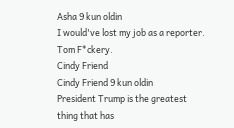Asha 9 kun oldin
I would've lost my job as a reporter. Tom F*ckery.
Cindy Friend
Cindy Friend 9 kun oldin
President Trump is the greatest thing that has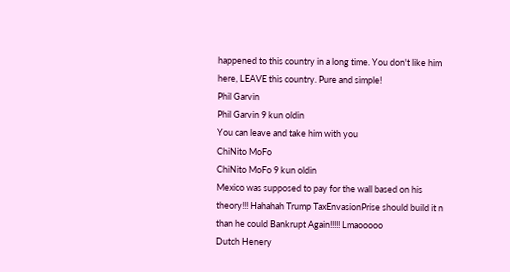happened to this country in a long time. You don't like him here, LEAVE this country. Pure and simple!
Phil Garvin
Phil Garvin 9 kun oldin
You can leave and take him with you
ChiNito MoFo
ChiNito MoFo 9 kun oldin
Mexico was supposed to pay for the wall based on his theory!!! Hahahah Trump TaxEnvasionPrise should build it n than he could Bankrupt Again!!!!! Lmaooooo
Dutch Henery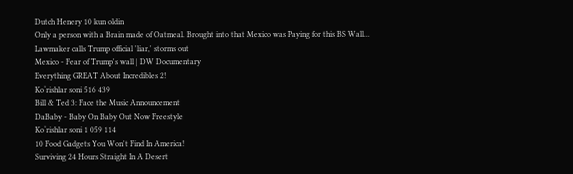Dutch Henery 10 kun oldin
Only a person with a Brain made of Oatmeal. Brought into that Mexico was Paying for this BS Wall...
Lawmaker calls Trump official 'liar,' storms out
Mexico - Fear of Trump's wall | DW Documentary
Everything GREAT About Incredibles 2!
Ko‘rishlar soni 516 439
Bill & Ted 3: Face the Music Announcement
DaBaby - Baby On Baby Out Now Freestyle
Ko‘rishlar soni 1 059 114
10 Food Gadgets You Won't Find In America!
Surviving 24 Hours Straight In A Desert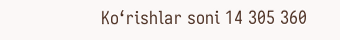Ko‘rishlar soni 14 305 360